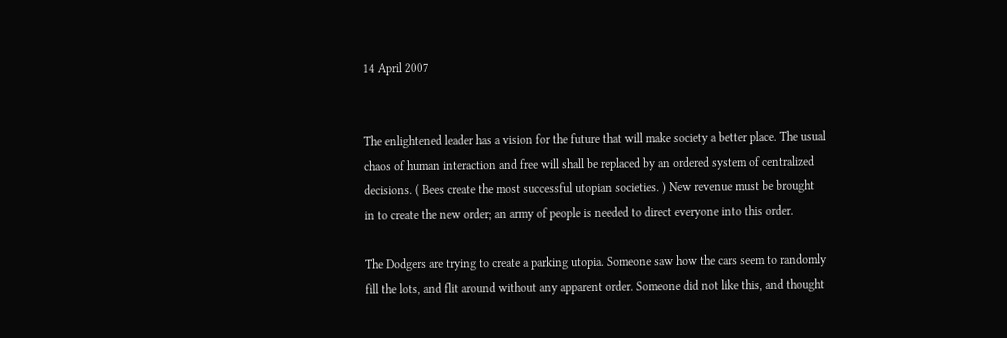14 April 2007


The enlightened leader has a vision for the future that will make society a better place. The usual chaos of human interaction and free will shall be replaced by an ordered system of centralized decisions. ( Bees create the most successful utopian societies. ) New revenue must be brought in to create the new order; an army of people is needed to direct everyone into this order.

The Dodgers are trying to create a parking utopia. Someone saw how the cars seem to randomly fill the lots, and flit around without any apparent order. Someone did not like this, and thought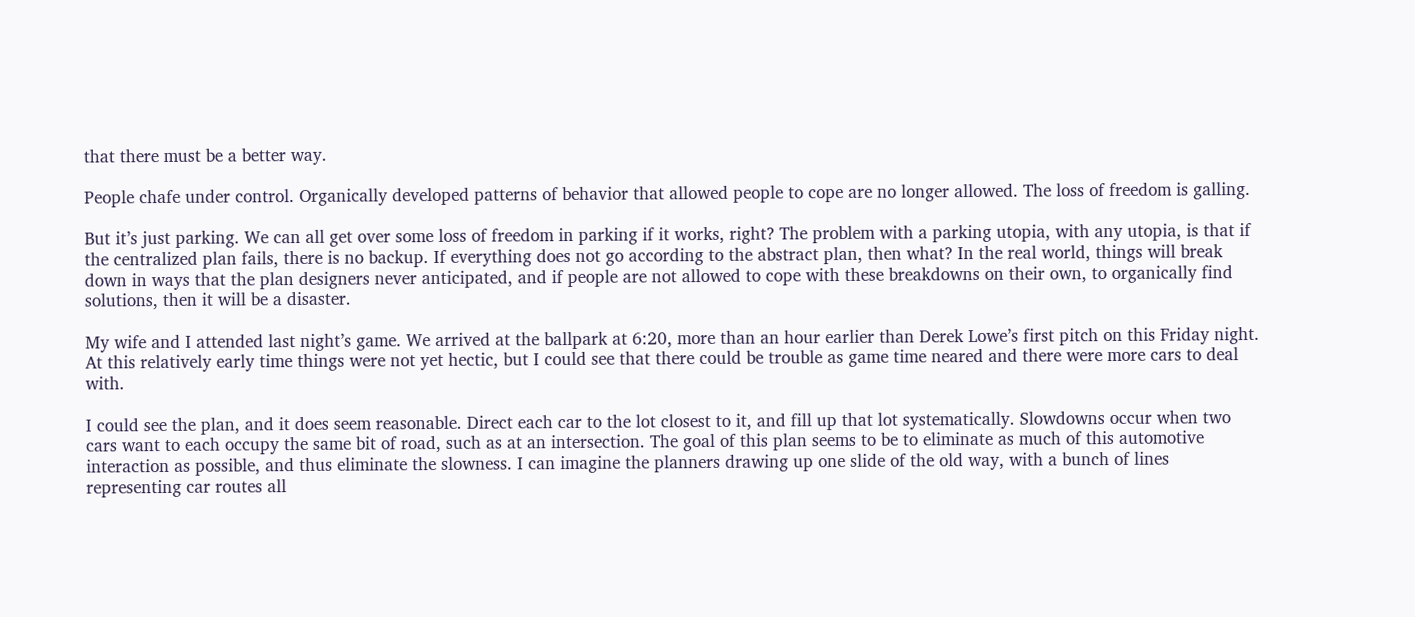that there must be a better way.

People chafe under control. Organically developed patterns of behavior that allowed people to cope are no longer allowed. The loss of freedom is galling.

But it’s just parking. We can all get over some loss of freedom in parking if it works, right? The problem with a parking utopia, with any utopia, is that if the centralized plan fails, there is no backup. If everything does not go according to the abstract plan, then what? In the real world, things will break down in ways that the plan designers never anticipated, and if people are not allowed to cope with these breakdowns on their own, to organically find solutions, then it will be a disaster.

My wife and I attended last night’s game. We arrived at the ballpark at 6:20, more than an hour earlier than Derek Lowe’s first pitch on this Friday night. At this relatively early time things were not yet hectic, but I could see that there could be trouble as game time neared and there were more cars to deal with.

I could see the plan, and it does seem reasonable. Direct each car to the lot closest to it, and fill up that lot systematically. Slowdowns occur when two cars want to each occupy the same bit of road, such as at an intersection. The goal of this plan seems to be to eliminate as much of this automotive interaction as possible, and thus eliminate the slowness. I can imagine the planners drawing up one slide of the old way, with a bunch of lines representing car routes all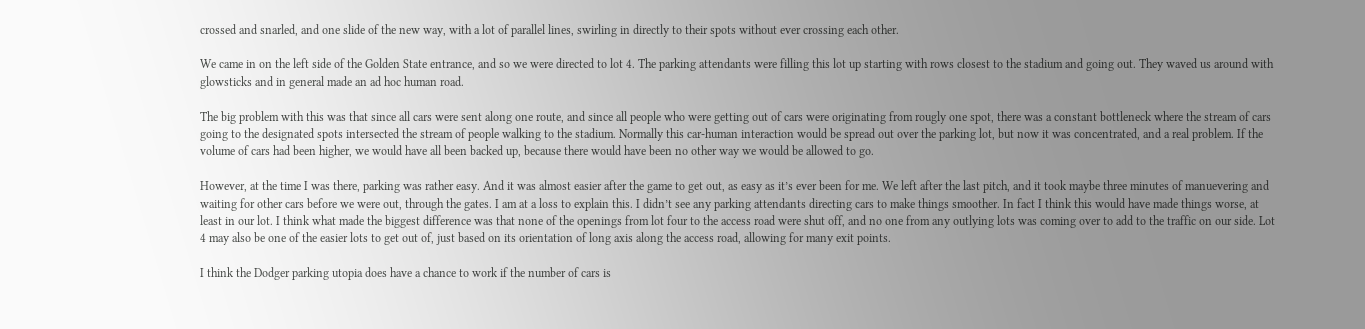crossed and snarled, and one slide of the new way, with a lot of parallel lines, swirling in directly to their spots without ever crossing each other.

We came in on the left side of the Golden State entrance, and so we were directed to lot 4. The parking attendants were filling this lot up starting with rows closest to the stadium and going out. They waved us around with glowsticks and in general made an ad hoc human road.

The big problem with this was that since all cars were sent along one route, and since all people who were getting out of cars were originating from rougly one spot, there was a constant bottleneck where the stream of cars going to the designated spots intersected the stream of people walking to the stadium. Normally this car-human interaction would be spread out over the parking lot, but now it was concentrated, and a real problem. If the volume of cars had been higher, we would have all been backed up, because there would have been no other way we would be allowed to go.

However, at the time I was there, parking was rather easy. And it was almost easier after the game to get out, as easy as it’s ever been for me. We left after the last pitch, and it took maybe three minutes of manuevering and waiting for other cars before we were out, through the gates. I am at a loss to explain this. I didn’t see any parking attendants directing cars to make things smoother. In fact I think this would have made things worse, at least in our lot. I think what made the biggest difference was that none of the openings from lot four to the access road were shut off, and no one from any outlying lots was coming over to add to the traffic on our side. Lot 4 may also be one of the easier lots to get out of, just based on its orientation of long axis along the access road, allowing for many exit points.

I think the Dodger parking utopia does have a chance to work if the number of cars is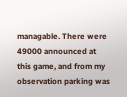managable. There were 49000 announced at this game, and from my observation parking was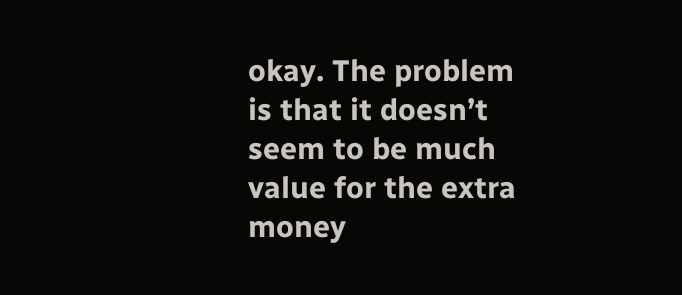okay. The problem is that it doesn’t seem to be much value for the extra money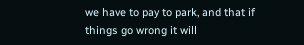we have to pay to park, and that if things go wrong it will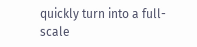quickly turn into a full-scale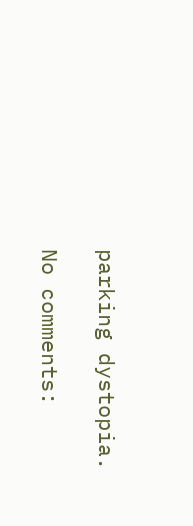parking dystopia.

No comments: